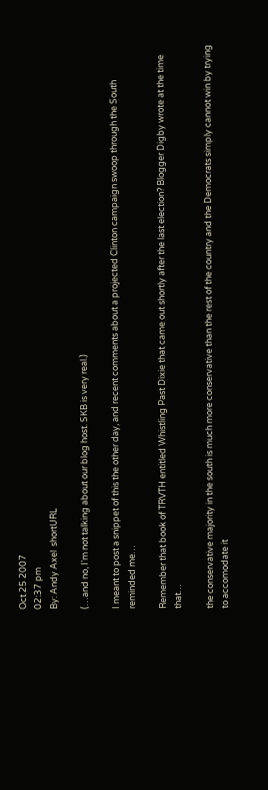Oct 25 2007
02:37 pm
By: Andy Axel  shortURL

(…and no, I'm not talking about our blog host. SKB is very real.)

I meant to post a snippet of this the other day, and recent comments about a projected Clinton campaign swoop through the South reminded me…

Remember that book of TRVTH entitled Whistling Past Dixie that came out shortly after the last election? Blogger Digby wrote at the time that…

the conservative majority in the south is much more conservative than the rest of the country and the Democrats simply cannot win by trying to accomodate it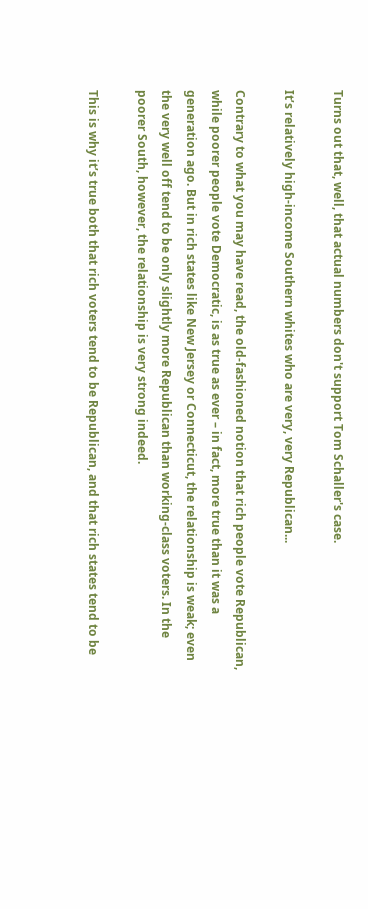Turns out that, well, that actual numbers don't support Tom Schaller's case.

It’s relatively high-income Southern whites who are very, very Republican...

Contrary to what you may have read, the old-fashioned notion that rich people vote Republican, while poorer people vote Democratic, is as true as ever – in fact, more true than it was a generation ago. But in rich states like New Jersey or Connecticut, the relationship is weak; even the very well off tend to be only slightly more Republican than working-class voters. In the poorer South, however, the relationship is very strong indeed.

This is why it’s true both that rich voters tend to be Republican, and that rich states tend to be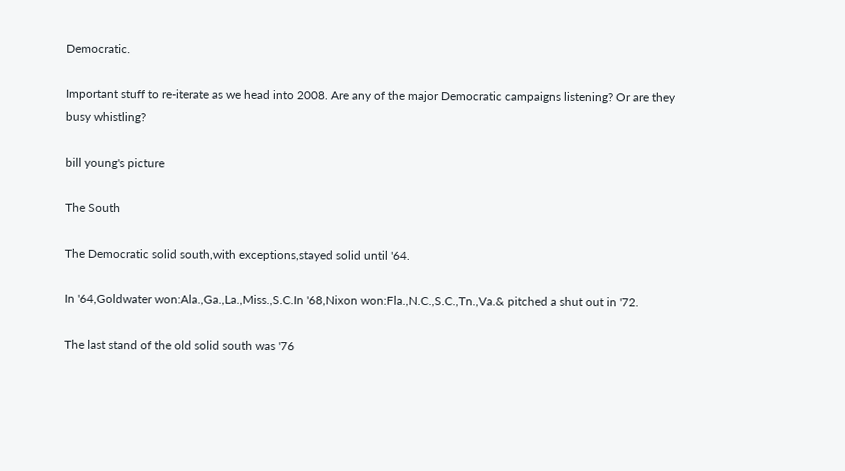Democratic.

Important stuff to re-iterate as we head into 2008. Are any of the major Democratic campaigns listening? Or are they busy whistling?

bill young's picture

The South

The Democratic solid south,with exceptions,stayed solid until '64.

In '64,Goldwater won:Ala.,Ga.,La.,Miss.,S.C.In '68,Nixon won:Fla.,N.C.,S.C.,Tn.,Va.& pitched a shut out in '72.

The last stand of the old solid south was '76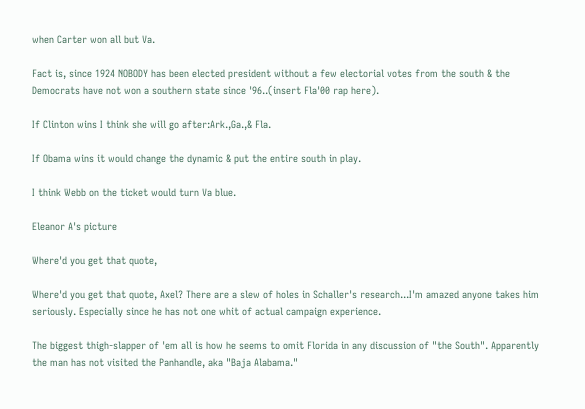when Carter won all but Va.

Fact is, since 1924 NOBODY has been elected president without a few electorial votes from the south & the Democrats have not won a southern state since '96..(insert Fla'00 rap here).

If Clinton wins I think she will go after:Ark.,Ga.,& Fla.

If Obama wins it would change the dynamic & put the entire south in play.

I think Webb on the ticket would turn Va blue.

Eleanor A's picture

Where'd you get that quote,

Where'd you get that quote, Axel? There are a slew of holes in Schaller's research...I'm amazed anyone takes him seriously. Especially since he has not one whit of actual campaign experience.

The biggest thigh-slapper of 'em all is how he seems to omit Florida in any discussion of "the South". Apparently the man has not visited the Panhandle, aka "Baja Alabama."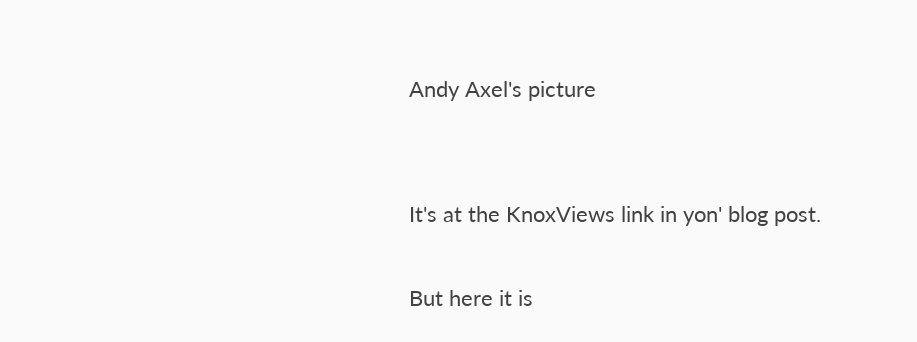Andy Axel's picture


It's at the KnoxViews link in yon' blog post.

But here it is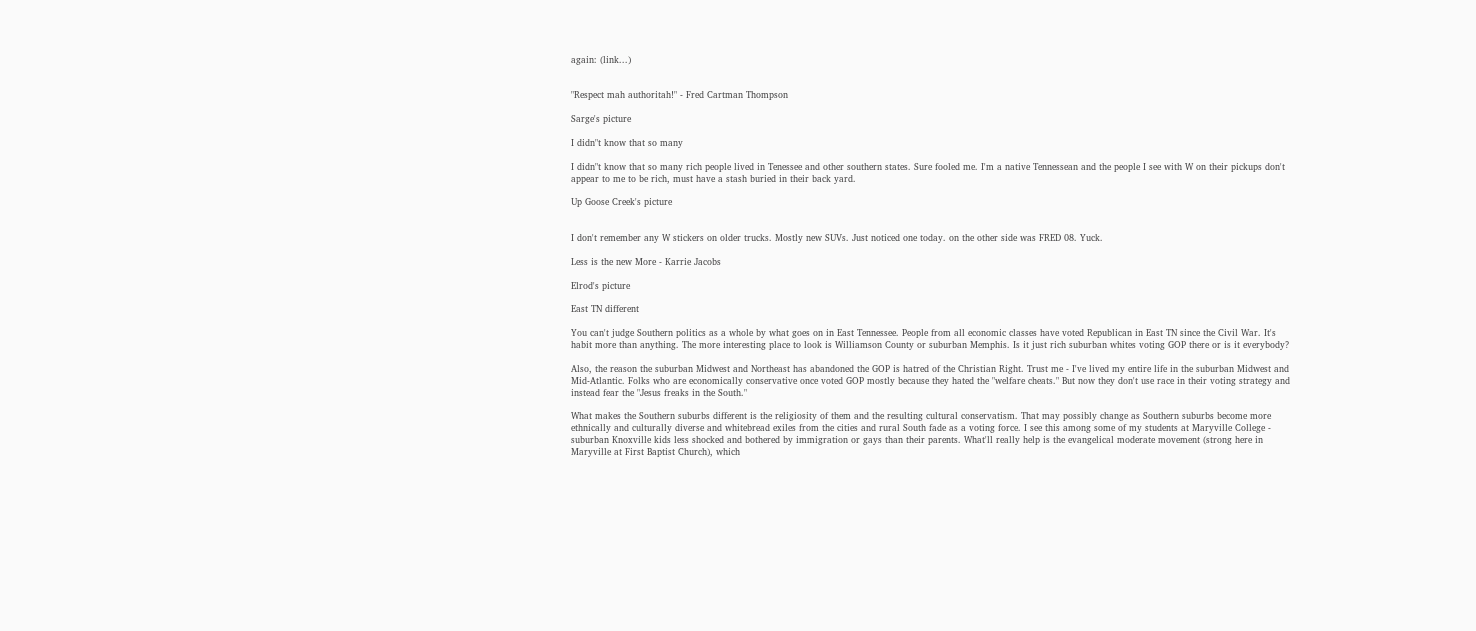again: (link...)


"Respect mah authoritah!" - Fred Cartman Thompson

Sarge's picture

I didn"t know that so many

I didn"t know that so many rich people lived in Tenessee and other southern states. Sure fooled me. I'm a native Tennessean and the people I see with W on their pickups don't appear to me to be rich, must have a stash buried in their back yard.

Up Goose Creek's picture


I don't remember any W stickers on older trucks. Mostly new SUVs. Just noticed one today. on the other side was FRED 08. Yuck.

Less is the new More - Karrie Jacobs

Elrod's picture

East TN different

You can't judge Southern politics as a whole by what goes on in East Tennessee. People from all economic classes have voted Republican in East TN since the Civil War. It's habit more than anything. The more interesting place to look is Williamson County or suburban Memphis. Is it just rich suburban whites voting GOP there or is it everybody?

Also, the reason the suburban Midwest and Northeast has abandoned the GOP is hatred of the Christian Right. Trust me - I've lived my entire life in the suburban Midwest and Mid-Atlantic. Folks who are economically conservative once voted GOP mostly because they hated the "welfare cheats." But now they don't use race in their voting strategy and instead fear the "Jesus freaks in the South."

What makes the Southern suburbs different is the religiosity of them and the resulting cultural conservatism. That may possibly change as Southern suburbs become more ethnically and culturally diverse and whitebread exiles from the cities and rural South fade as a voting force. I see this among some of my students at Maryville College - suburban Knoxville kids less shocked and bothered by immigration or gays than their parents. What'll really help is the evangelical moderate movement (strong here in Maryville at First Baptist Church), which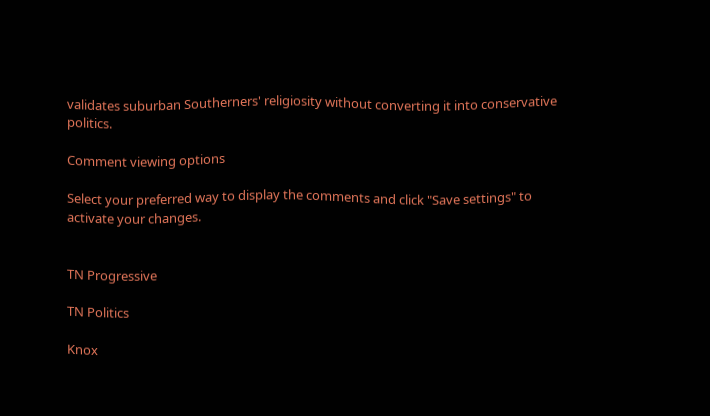validates suburban Southerners' religiosity without converting it into conservative politics.

Comment viewing options

Select your preferred way to display the comments and click "Save settings" to activate your changes.


TN Progressive

TN Politics

Knox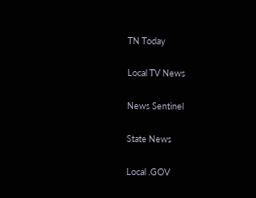TN Today

Local TV News

News Sentinel

State News

Local .GOV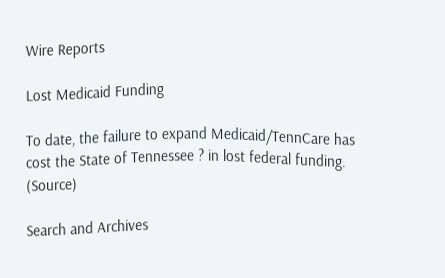Wire Reports

Lost Medicaid Funding

To date, the failure to expand Medicaid/TennCare has cost the State of Tennessee ? in lost federal funding. (Source)

Search and Archives